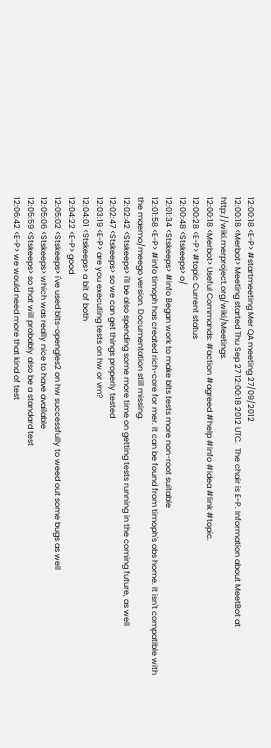12:00:18 <E-P> #startmeeting Mer QA meeting 27/09/2012
12:00:18 <Merbot> Meeting started Thu Sep 27 12:00:18 2012 UTC.  The chair is E-P. Information about MeetBot at http://wiki.merproject.org/wiki/Meetings.
12:00:18 <Merbot> Useful Commands: #action #agreed #help #info #idea #link #topic.
12:00:28 <E-P> #topic Current status
12:00:48 <Stskeeps> o/
12:01:34 <Stskeeps> #info Began work to make blts tests more non-root suitable
12:01:58 <E-P> #info timoph has created rich-core for mer. It can be found from timoph's obs home. It isn't compatible with the maemo/meego version. Documentation still missing.
12:02:42 <Stskeeps> i'll be also spending some more time on getting tests running in the coming future, as well
12:02:47 <Stskeeps> so we can get things properly tested
12:03:19 <E-P> are you executing tests on hw or vm?
12:04:01 <Stskeeps> a bit of both
12:04:22 <E-P> good
12:05:02 <Stskeeps> i've used blts-opengles2 on hw successfully to weed out some bugs as well
12:05:06 <Stskeeps> which was really nice to have available
12:05:59 <Stskeeps> so that will probably also be a standard test
12:06:42 <E-P> we would need more that kind of test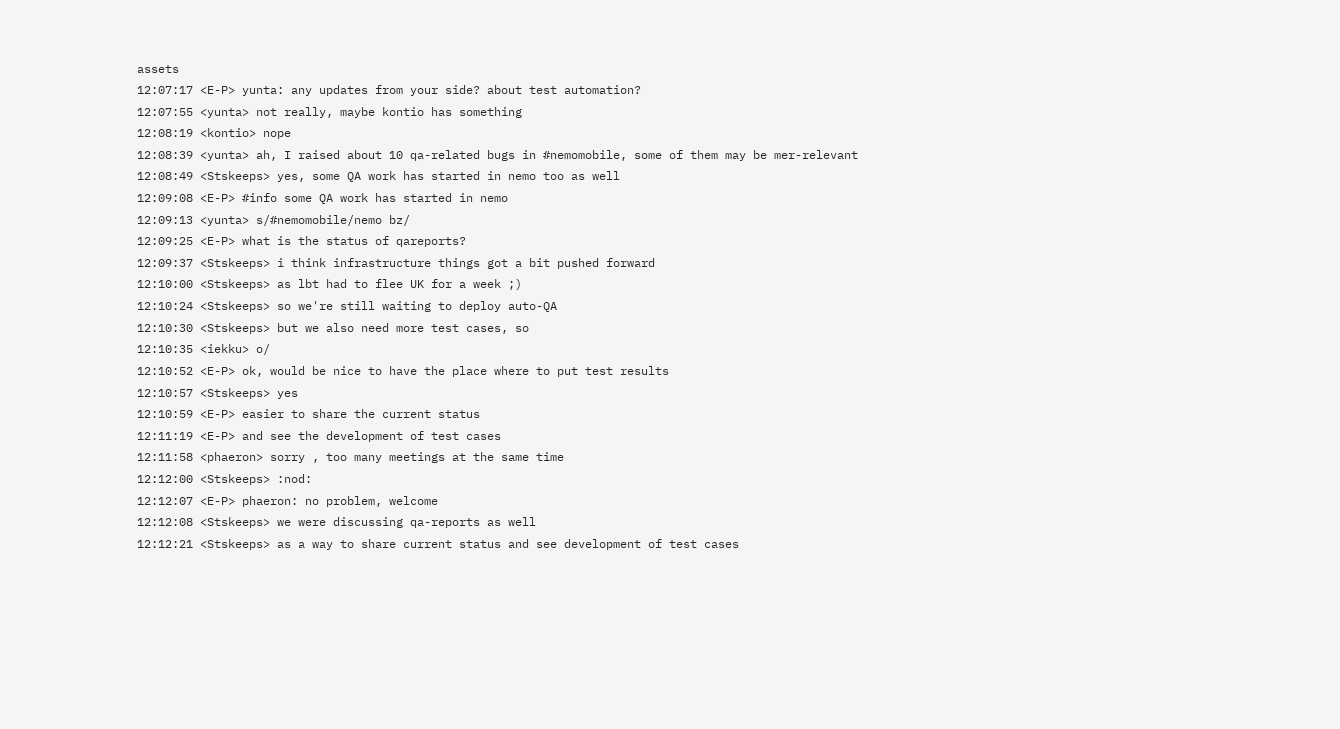assets
12:07:17 <E-P> yunta: any updates from your side? about test automation?
12:07:55 <yunta> not really, maybe kontio has something
12:08:19 <kontio> nope
12:08:39 <yunta> ah, I raised about 10 qa-related bugs in #nemomobile, some of them may be mer-relevant
12:08:49 <Stskeeps> yes, some QA work has started in nemo too as well
12:09:08 <E-P> #info some QA work has started in nemo
12:09:13 <yunta> s/#nemomobile/nemo bz/
12:09:25 <E-P> what is the status of qareports?
12:09:37 <Stskeeps> i think infrastructure things got a bit pushed forward
12:10:00 <Stskeeps> as lbt had to flee UK for a week ;)
12:10:24 <Stskeeps> so we're still waiting to deploy auto-QA
12:10:30 <Stskeeps> but we also need more test cases, so
12:10:35 <iekku> o/
12:10:52 <E-P> ok, would be nice to have the place where to put test results
12:10:57 <Stskeeps> yes
12:10:59 <E-P> easier to share the current status
12:11:19 <E-P> and see the development of test cases
12:11:58 <phaeron> sorry , too many meetings at the same time
12:12:00 <Stskeeps> :nod:
12:12:07 <E-P> phaeron: no problem, welcome
12:12:08 <Stskeeps> we were discussing qa-reports as well
12:12:21 <Stskeeps> as a way to share current status and see development of test cases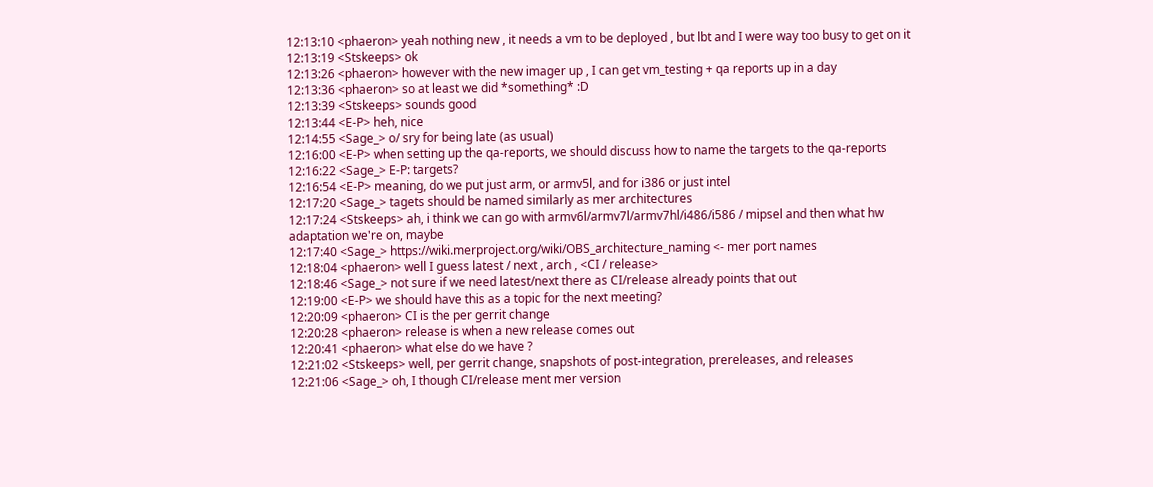12:13:10 <phaeron> yeah nothing new , it needs a vm to be deployed , but lbt and I were way too busy to get on it
12:13:19 <Stskeeps> ok
12:13:26 <phaeron> however with the new imager up , I can get vm_testing + qa reports up in a day
12:13:36 <phaeron> so at least we did *something* :D
12:13:39 <Stskeeps> sounds good
12:13:44 <E-P> heh, nice
12:14:55 <Sage_> o/ sry for being late (as usual)
12:16:00 <E-P> when setting up the qa-reports, we should discuss how to name the targets to the qa-reports
12:16:22 <Sage_> E-P: targets?
12:16:54 <E-P> meaning, do we put just arm, or armv5l, and for i386 or just intel
12:17:20 <Sage_> tagets should be named similarly as mer architectures
12:17:24 <Stskeeps> ah, i think we can go with armv6l/armv7l/armv7hl/i486/i586 / mipsel and then what hw adaptation we're on, maybe
12:17:40 <Sage_> https://wiki.merproject.org/wiki/OBS_architecture_naming <- mer port names
12:18:04 <phaeron> well I guess latest / next , arch , <CI / release>
12:18:46 <Sage_> not sure if we need latest/next there as CI/release already points that out
12:19:00 <E-P> we should have this as a topic for the next meeting?
12:20:09 <phaeron> CI is the per gerrit change
12:20:28 <phaeron> release is when a new release comes out
12:20:41 <phaeron> what else do we have ?
12:21:02 <Stskeeps> well, per gerrit change, snapshots of post-integration, prereleases, and releases
12:21:06 <Sage_> oh, I though CI/release ment mer version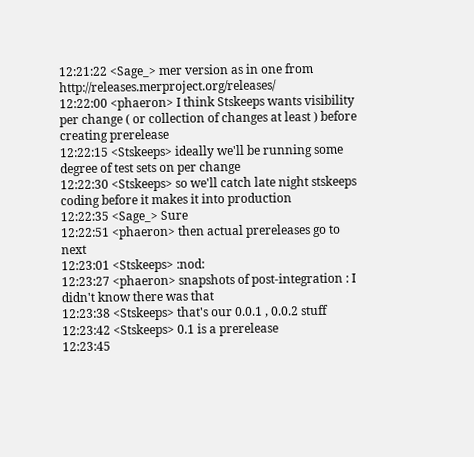12:21:22 <Sage_> mer version as in one from http://releases.merproject.org/releases/
12:22:00 <phaeron> I think Stskeeps wants visibility per change ( or collection of changes at least ) before creating prerelease
12:22:15 <Stskeeps> ideally we'll be running some degree of test sets on per change
12:22:30 <Stskeeps> so we'll catch late night stskeeps coding before it makes it into production
12:22:35 <Sage_> Sure
12:22:51 <phaeron> then actual prereleases go to next
12:23:01 <Stskeeps> :nod:
12:23:27 <phaeron> snapshots of post-integration : I didn't know there was that
12:23:38 <Stskeeps> that's our 0.0.1 , 0.0.2 stuff
12:23:42 <Stskeeps> 0.1 is a prerelease
12:23:45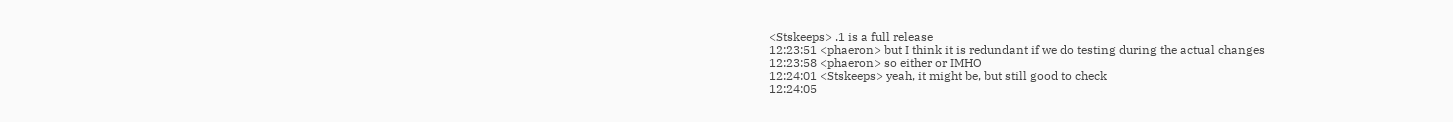<Stskeeps> .1 is a full release
12:23:51 <phaeron> but I think it is redundant if we do testing during the actual changes
12:23:58 <phaeron> so either or IMHO
12:24:01 <Stskeeps> yeah, it might be, but still good to check
12:24:05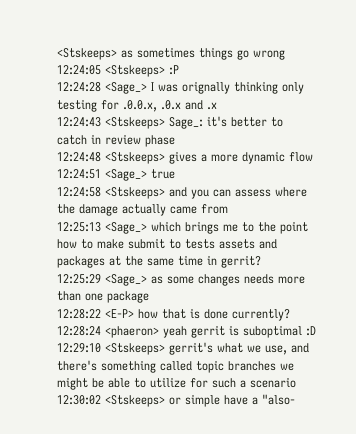<Stskeeps> as sometimes things go wrong
12:24:05 <Stskeeps> :P
12:24:28 <Sage_> I was orignally thinking only testing for .0.0.x, .0.x and .x
12:24:43 <Stskeeps> Sage_: it's better to catch in review phase
12:24:48 <Stskeeps> gives a more dynamic flow
12:24:51 <Sage_> true
12:24:58 <Stskeeps> and you can assess where the damage actually came from
12:25:13 <Sage_> which brings me to the point how to make submit to tests assets and packages at the same time in gerrit?
12:25:29 <Sage_> as some changes needs more than one package
12:28:22 <E-P> how that is done currently?
12:28:24 <phaeron> yeah gerrit is suboptimal :D
12:29:10 <Stskeeps> gerrit's what we use, and there's something called topic branches we might be able to utilize for such a scenario
12:30:02 <Stskeeps> or simple have a "also-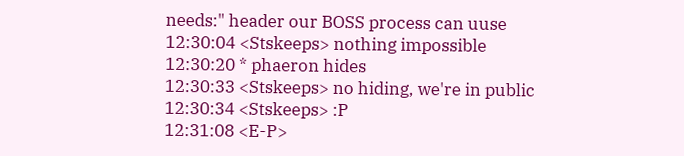needs:" header our BOSS process can uuse
12:30:04 <Stskeeps> nothing impossible
12:30:20 * phaeron hides
12:30:33 <Stskeeps> no hiding, we're in public
12:30:34 <Stskeeps> :P
12:31:08 <E-P>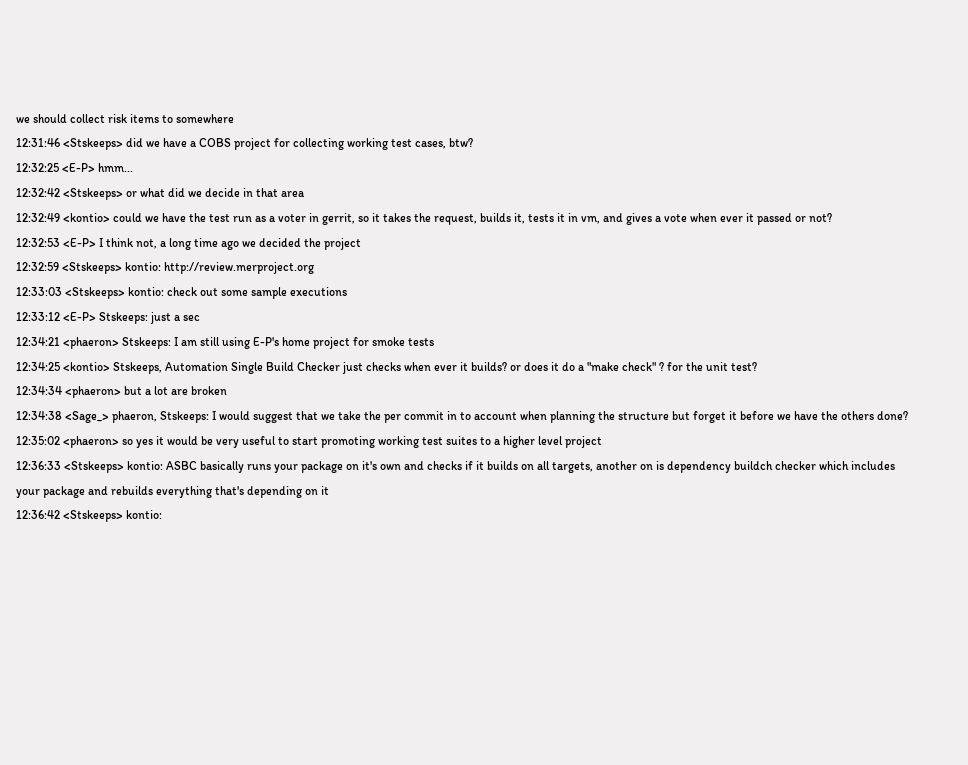we should collect risk items to somewhere
12:31:46 <Stskeeps> did we have a COBS project for collecting working test cases, btw?
12:32:25 <E-P> hmm...
12:32:42 <Stskeeps> or what did we decide in that area
12:32:49 <kontio> could we have the test run as a voter in gerrit, so it takes the request, builds it, tests it in vm, and gives a vote when ever it passed or not?
12:32:53 <E-P> I think not, a long time ago we decided the project
12:32:59 <Stskeeps> kontio: http://review.merproject.org
12:33:03 <Stskeeps> kontio: check out some sample executions
12:33:12 <E-P> Stskeeps: just a sec
12:34:21 <phaeron> Stskeeps: I am still using E-P's home project for smoke tests
12:34:25 <kontio> Stskeeps, Automation Single Build Checker just checks when ever it builds? or does it do a "make check" ? for the unit test?
12:34:34 <phaeron> but a lot are broken
12:34:38 <Sage_> phaeron, Stskeeps: I would suggest that we take the per commit in to account when planning the structure but forget it before we have the others done?
12:35:02 <phaeron> so yes it would be very useful to start promoting working test suites to a higher level project
12:36:33 <Stskeeps> kontio: ASBC basically runs your package on it's own and checks if it builds on all targets, another on is dependency buildch checker which includes your package and rebuilds everything that's depending on it
12:36:42 <Stskeeps> kontio: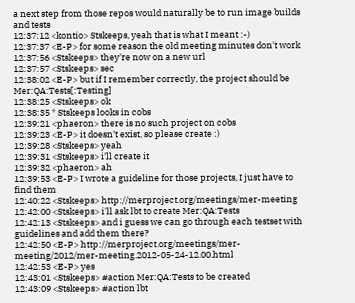a next step from those repos would naturally be to run image builds and tests
12:37:12 <kontio> Stskeeps, yeah that is what I meant :-)
12:37:37 <E-P> for some reason the old meeting minutes don't work
12:37:56 <Stskeeps> they're now on a new url
12:37:57 <Stskeeps> sec
12:38:02 <E-P> but if I remember correctly, the project should be Mer:QA:Tests[:Testing]
12:38:25 <Stskeeps> ok
12:38:35 * Stskeeps looks in cobs
12:39:21 <phaeron> there is no such project on cobs
12:39:23 <E-P> it doesn't exist, so please create :)
12:39:28 <Stskeeps> yeah
12:39:31 <Stskeeps> i'll create it
12:39:32 <phaeron> ah
12:39:53 <E-P> I wrote a guideline for those projects, I just have to find them
12:40:22 <Stskeeps> http://merproject.org/meetings/mer-meeting
12:42:00 <Stskeeps> i'll ask lbt to create Mer:QA:Tests
12:42:13 <Stskeeps> and i guess we can go through each testset with guidelines and add them there?
12:42:50 <E-P> http://merproject.org/meetings/mer-meeting/2012/mer-meeting.2012-05-24-12.00.html
12:42:53 <E-P> yes
12:43:01 <Stskeeps> #action Mer:QA:Tests to be created
12:43:09 <Stskeeps> #action lbt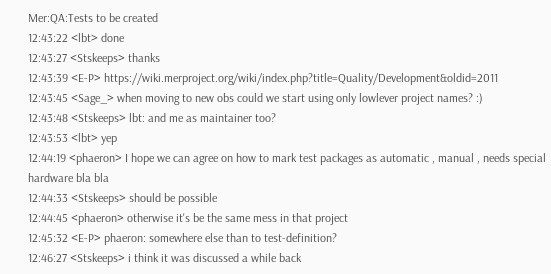Mer:QA:Tests to be created
12:43:22 <lbt> done
12:43:27 <Stskeeps> thanks
12:43:39 <E-P> https://wiki.merproject.org/wiki/index.php?title=Quality/Development&oldid=2011
12:43:45 <Sage_> when moving to new obs could we start using only lowlever project names? :)
12:43:48 <Stskeeps> lbt: and me as maintainer too?
12:43:53 <lbt> yep
12:44:19 <phaeron> I hope we can agree on how to mark test packages as automatic , manual , needs special hardware bla bla
12:44:33 <Stskeeps> should be possible
12:44:45 <phaeron> otherwise it's be the same mess in that project
12:45:32 <E-P> phaeron: somewhere else than to test-definition?
12:46:27 <Stskeeps> i think it was discussed a while back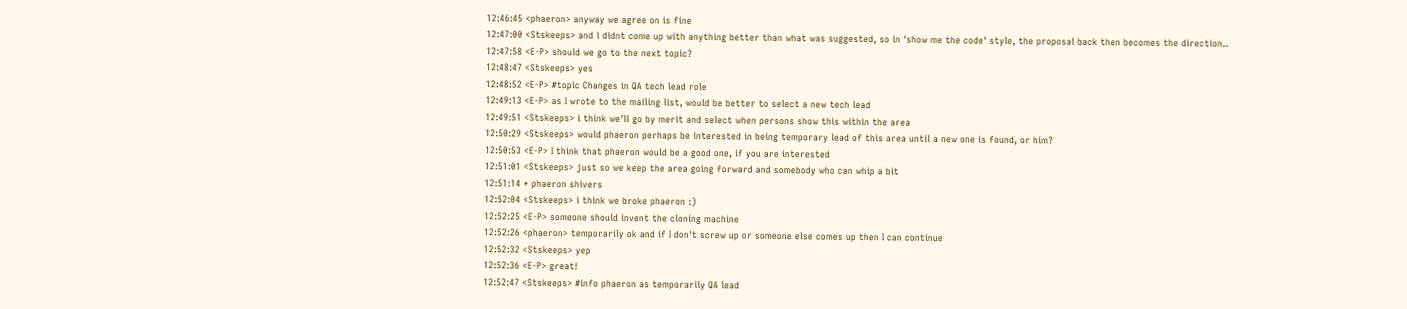12:46:45 <phaeron> anyway we agree on is fine
12:47:00 <Stskeeps> and i didnt come up with anything better than what was suggested, so in 'show me the code' style, the proposal back then becomes the direction..
12:47:58 <E-P> should we go to the next topic?
12:48:47 <Stskeeps> yes
12:48:52 <E-P> #topic Changes in QA tech lead role
12:49:13 <E-P> as I wrote to the mailing list, would be better to select a new tech lead
12:49:51 <Stskeeps> i think we'll go by merit and select when persons show this within the area
12:50:29 <Stskeeps> would phaeron perhaps be interested in being temporary lead of this area until a new one is found, or him?
12:50:53 <E-P> I think that phaeron would be a good one, if you are interested
12:51:01 <Stskeeps> just so we keep the area going forward and somebody who can whip a bit
12:51:14 * phaeron shivers
12:52:04 <Stskeeps> i think we broke phaeron :)
12:52:25 <E-P> someone should invent the cloning machine
12:52:26 <phaeron> temporarily ok and if I don't screw up or someone else comes up then I can continue
12:52:32 <Stskeeps> yep
12:52:36 <E-P> great!
12:52:47 <Stskeeps> #info phaeron as temporarily QA lead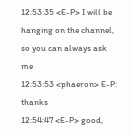12:53:35 <E-P> I will be hanging on the channel, so you can always ask me
12:53:53 <phaeron> E-P: thanks
12:54:47 <E-P> good,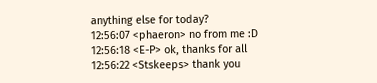anything else for today?
12:56:07 <phaeron> no from me :D
12:56:18 <E-P> ok, thanks for all
12:56:22 <Stskeeps> thank you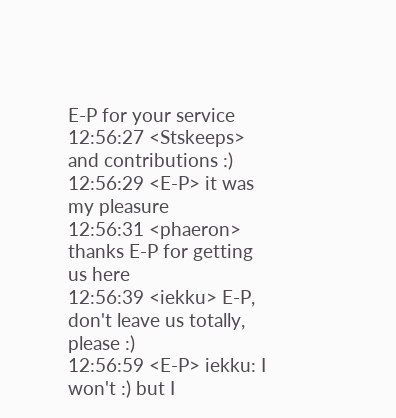E-P for your service
12:56:27 <Stskeeps> and contributions :)
12:56:29 <E-P> it was my pleasure
12:56:31 <phaeron> thanks E-P for getting us here
12:56:39 <iekku> E-P, don't leave us totally, please :)
12:56:59 <E-P> iekku: I won't :) but I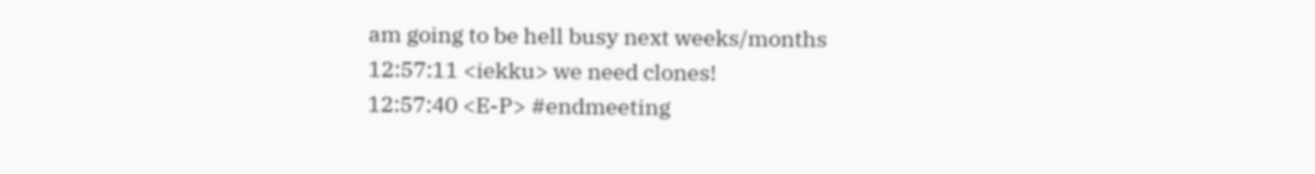am going to be hell busy next weeks/months
12:57:11 <iekku> we need clones!
12:57:40 <E-P> #endmeeting